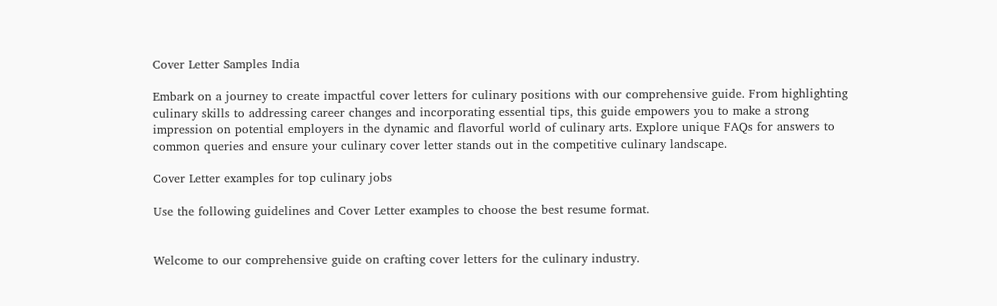Cover Letter Samples India

Embark on a journey to create impactful cover letters for culinary positions with our comprehensive guide. From highlighting culinary skills to addressing career changes and incorporating essential tips, this guide empowers you to make a strong impression on potential employers in the dynamic and flavorful world of culinary arts. Explore unique FAQs for answers to common queries and ensure your culinary cover letter stands out in the competitive culinary landscape.

Cover Letter examples for top culinary jobs

Use the following guidelines and Cover Letter examples to choose the best resume format.


Welcome to our comprehensive guide on crafting cover letters for the culinary industry.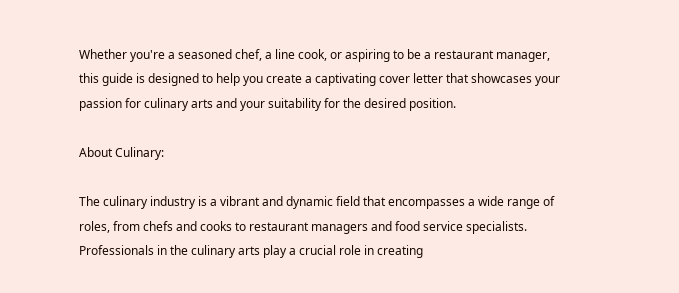Whether you're a seasoned chef, a line cook, or aspiring to be a restaurant manager, this guide is designed to help you create a captivating cover letter that showcases your passion for culinary arts and your suitability for the desired position.

About Culinary:

The culinary industry is a vibrant and dynamic field that encompasses a wide range of roles, from chefs and cooks to restaurant managers and food service specialists. Professionals in the culinary arts play a crucial role in creating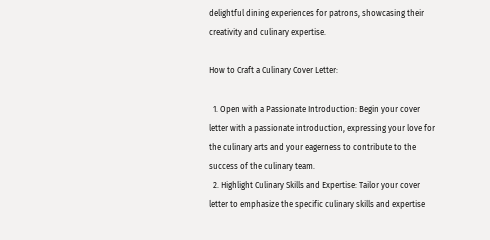delightful dining experiences for patrons, showcasing their creativity and culinary expertise.

How to Craft a Culinary Cover Letter:

  1. Open with a Passionate Introduction: Begin your cover letter with a passionate introduction, expressing your love for the culinary arts and your eagerness to contribute to the success of the culinary team.
  2. Highlight Culinary Skills and Expertise: Tailor your cover letter to emphasize the specific culinary skills and expertise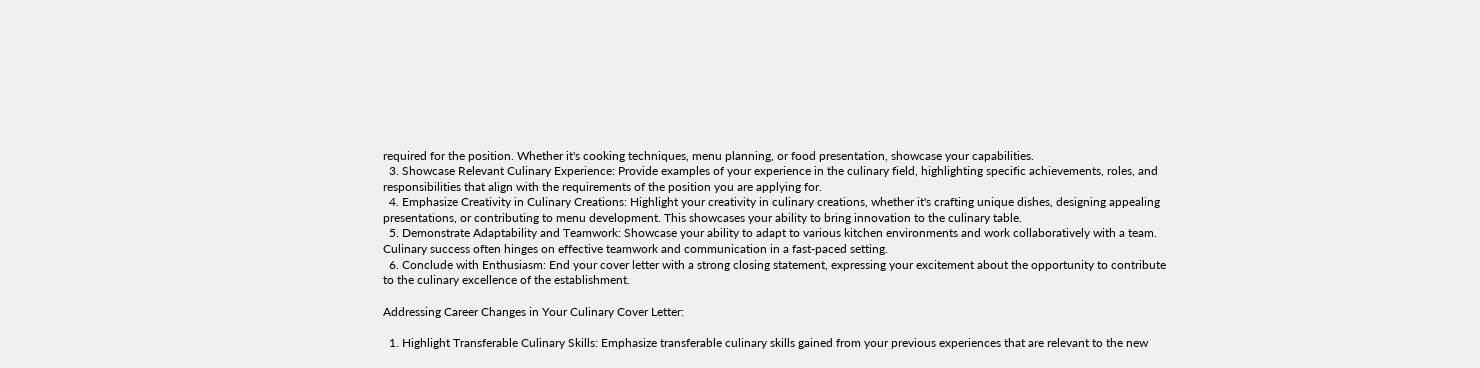required for the position. Whether it's cooking techniques, menu planning, or food presentation, showcase your capabilities.
  3. Showcase Relevant Culinary Experience: Provide examples of your experience in the culinary field, highlighting specific achievements, roles, and responsibilities that align with the requirements of the position you are applying for.
  4. Emphasize Creativity in Culinary Creations: Highlight your creativity in culinary creations, whether it's crafting unique dishes, designing appealing presentations, or contributing to menu development. This showcases your ability to bring innovation to the culinary table.
  5. Demonstrate Adaptability and Teamwork: Showcase your ability to adapt to various kitchen environments and work collaboratively with a team. Culinary success often hinges on effective teamwork and communication in a fast-paced setting.
  6. Conclude with Enthusiasm: End your cover letter with a strong closing statement, expressing your excitement about the opportunity to contribute to the culinary excellence of the establishment.

Addressing Career Changes in Your Culinary Cover Letter:

  1. Highlight Transferable Culinary Skills: Emphasize transferable culinary skills gained from your previous experiences that are relevant to the new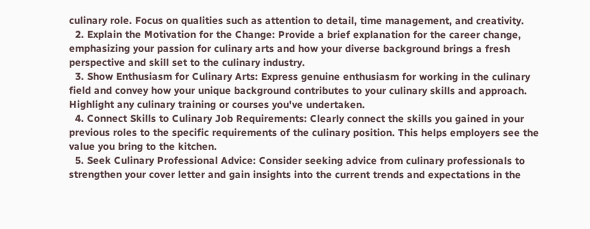culinary role. Focus on qualities such as attention to detail, time management, and creativity.
  2. Explain the Motivation for the Change: Provide a brief explanation for the career change, emphasizing your passion for culinary arts and how your diverse background brings a fresh perspective and skill set to the culinary industry.
  3. Show Enthusiasm for Culinary Arts: Express genuine enthusiasm for working in the culinary field and convey how your unique background contributes to your culinary skills and approach. Highlight any culinary training or courses you've undertaken.
  4. Connect Skills to Culinary Job Requirements: Clearly connect the skills you gained in your previous roles to the specific requirements of the culinary position. This helps employers see the value you bring to the kitchen.
  5. Seek Culinary Professional Advice: Consider seeking advice from culinary professionals to strengthen your cover letter and gain insights into the current trends and expectations in the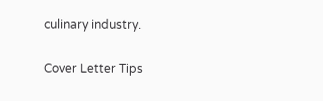culinary industry.

Cover Letter Tips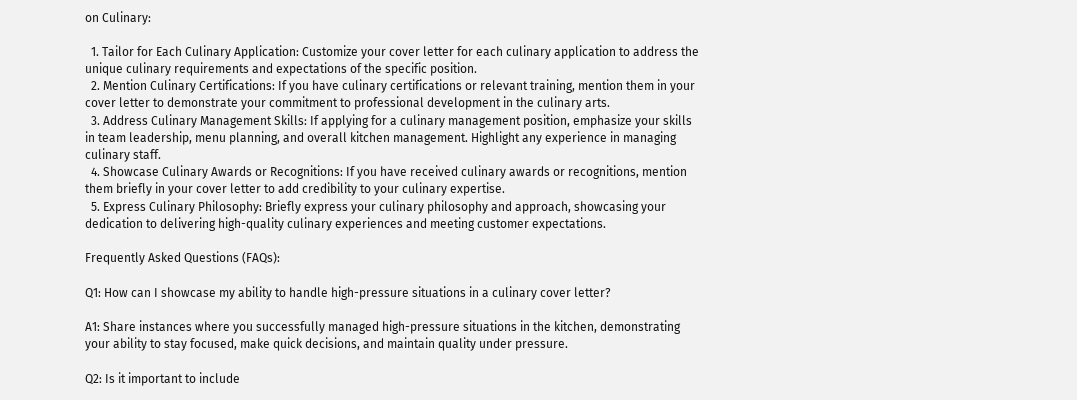on Culinary:

  1. Tailor for Each Culinary Application: Customize your cover letter for each culinary application to address the unique culinary requirements and expectations of the specific position.
  2. Mention Culinary Certifications: If you have culinary certifications or relevant training, mention them in your cover letter to demonstrate your commitment to professional development in the culinary arts.
  3. Address Culinary Management Skills: If applying for a culinary management position, emphasize your skills in team leadership, menu planning, and overall kitchen management. Highlight any experience in managing culinary staff.
  4. Showcase Culinary Awards or Recognitions: If you have received culinary awards or recognitions, mention them briefly in your cover letter to add credibility to your culinary expertise.
  5. Express Culinary Philosophy: Briefly express your culinary philosophy and approach, showcasing your dedication to delivering high-quality culinary experiences and meeting customer expectations.

Frequently Asked Questions (FAQs):

Q1: How can I showcase my ability to handle high-pressure situations in a culinary cover letter?

A1: Share instances where you successfully managed high-pressure situations in the kitchen, demonstrating your ability to stay focused, make quick decisions, and maintain quality under pressure.

Q2: Is it important to include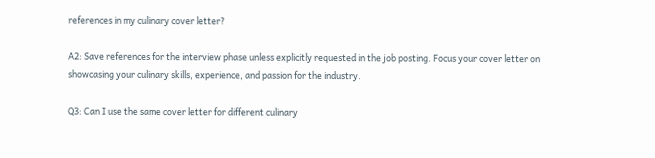references in my culinary cover letter?

A2: Save references for the interview phase unless explicitly requested in the job posting. Focus your cover letter on showcasing your culinary skills, experience, and passion for the industry.

Q3: Can I use the same cover letter for different culinary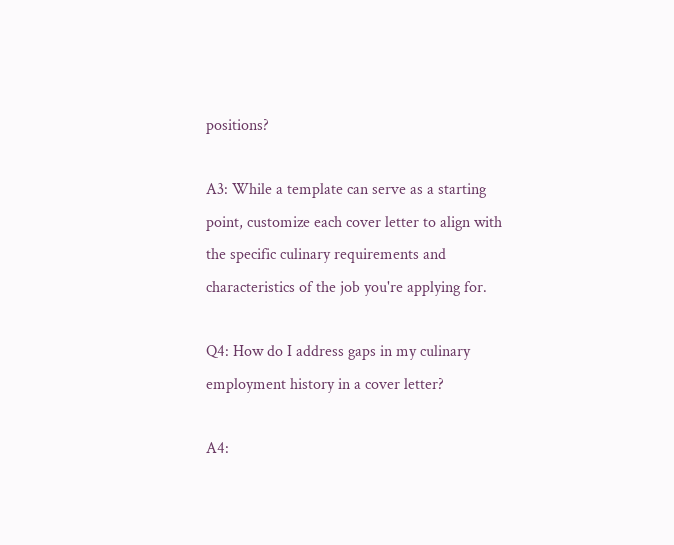positions?

A3: While a template can serve as a starting point, customize each cover letter to align with the specific culinary requirements and characteristics of the job you're applying for.

Q4: How do I address gaps in my culinary employment history in a cover letter?

A4: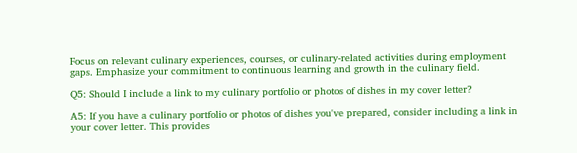Focus on relevant culinary experiences, courses, or culinary-related activities during employment gaps. Emphasize your commitment to continuous learning and growth in the culinary field.

Q5: Should I include a link to my culinary portfolio or photos of dishes in my cover letter?

A5: If you have a culinary portfolio or photos of dishes you've prepared, consider including a link in your cover letter. This provides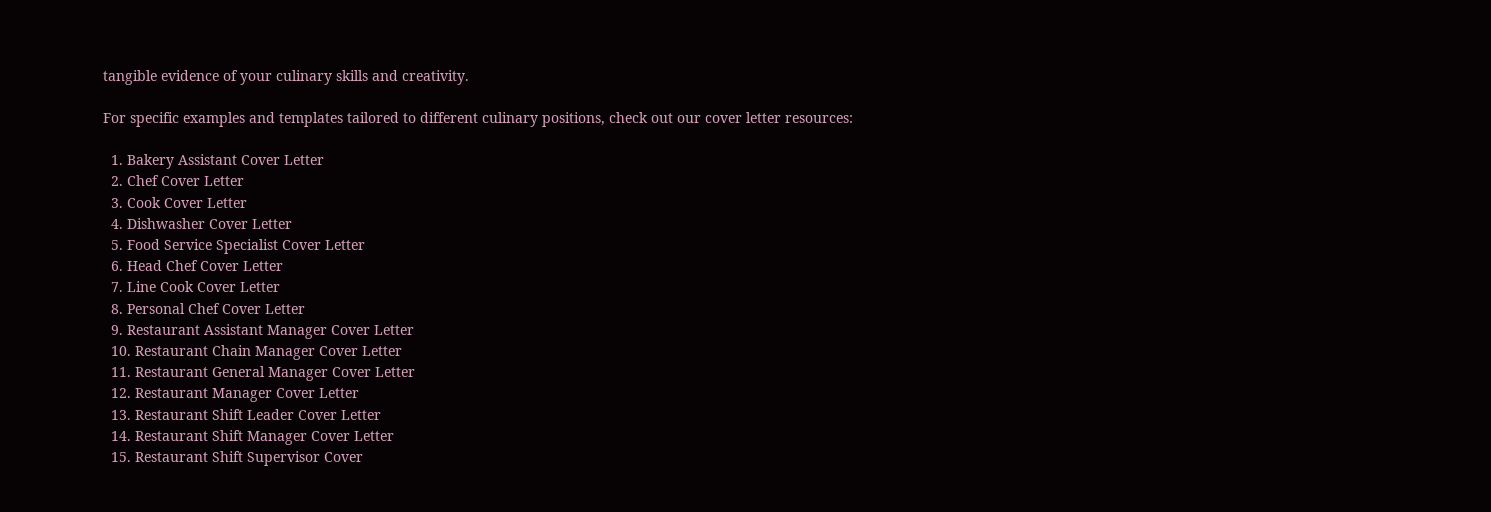tangible evidence of your culinary skills and creativity.

For specific examples and templates tailored to different culinary positions, check out our cover letter resources:

  1. Bakery Assistant Cover Letter
  2. Chef Cover Letter
  3. Cook Cover Letter
  4. Dishwasher Cover Letter
  5. Food Service Specialist Cover Letter
  6. Head Chef Cover Letter
  7. Line Cook Cover Letter
  8. Personal Chef Cover Letter
  9. Restaurant Assistant Manager Cover Letter
  10. Restaurant Chain Manager Cover Letter
  11. Restaurant General Manager Cover Letter
  12. Restaurant Manager Cover Letter
  13. Restaurant Shift Leader Cover Letter
  14. Restaurant Shift Manager Cover Letter
  15. Restaurant Shift Supervisor Cover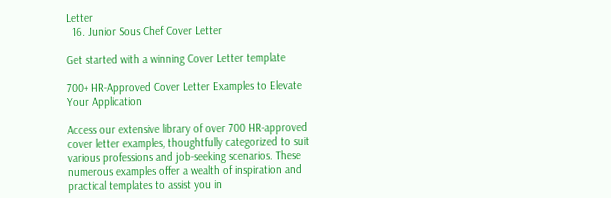Letter
  16. Junior Sous Chef Cover Letter

Get started with a winning Cover Letter template

700+ HR-Approved Cover Letter Examples to Elevate Your Application

Access our extensive library of over 700 HR-approved cover letter examples, thoughtfully categorized to suit various professions and job-seeking scenarios. These numerous examples offer a wealth of inspiration and practical templates to assist you in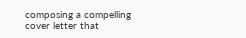composing a compelling cover letter that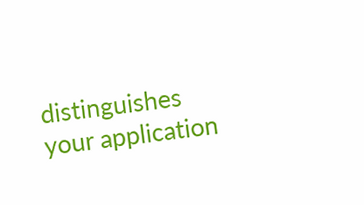distinguishes your application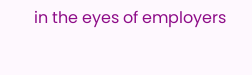in the eyes of employers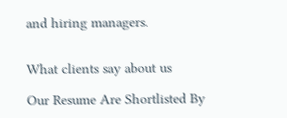and hiring managers.


What clients say about us

Our Resume Are Shortlisted By